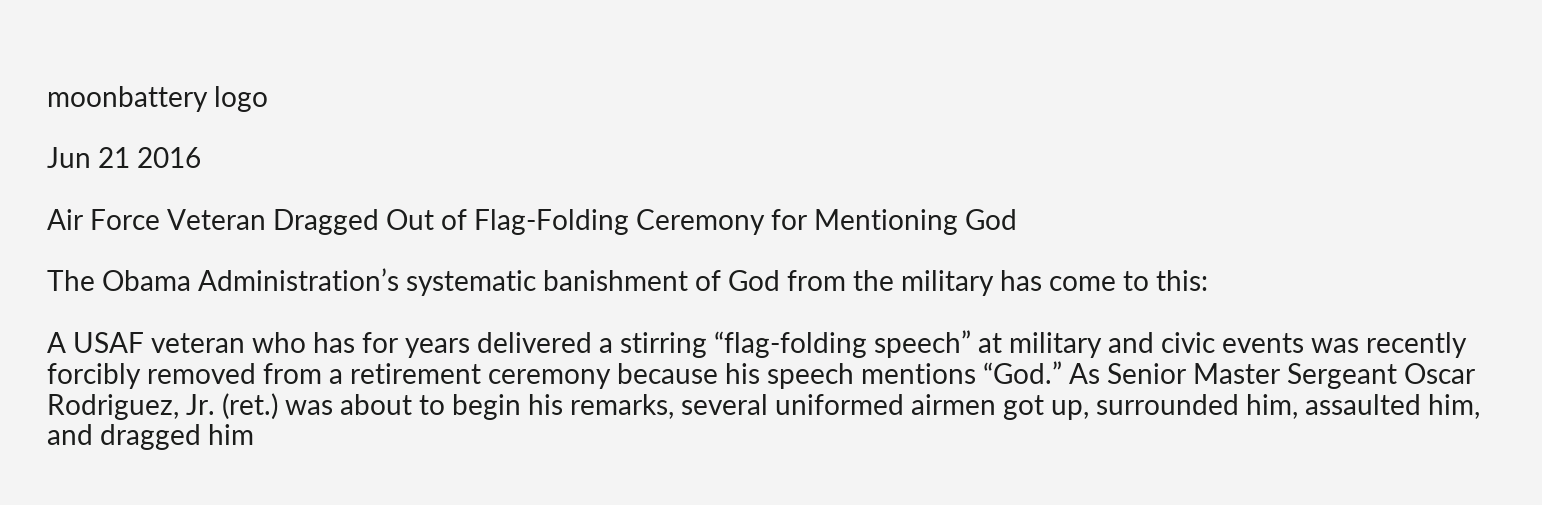moonbattery logo

Jun 21 2016

Air Force Veteran Dragged Out of Flag-Folding Ceremony for Mentioning God

The Obama Administration’s systematic banishment of God from the military has come to this:

A USAF veteran who has for years delivered a stirring “flag-folding speech” at military and civic events was recently forcibly removed from a retirement ceremony because his speech mentions “God.” As Senior Master Sergeant Oscar Rodriguez, Jr. (ret.) was about to begin his remarks, several uniformed airmen got up, surrounded him, assaulted him, and dragged him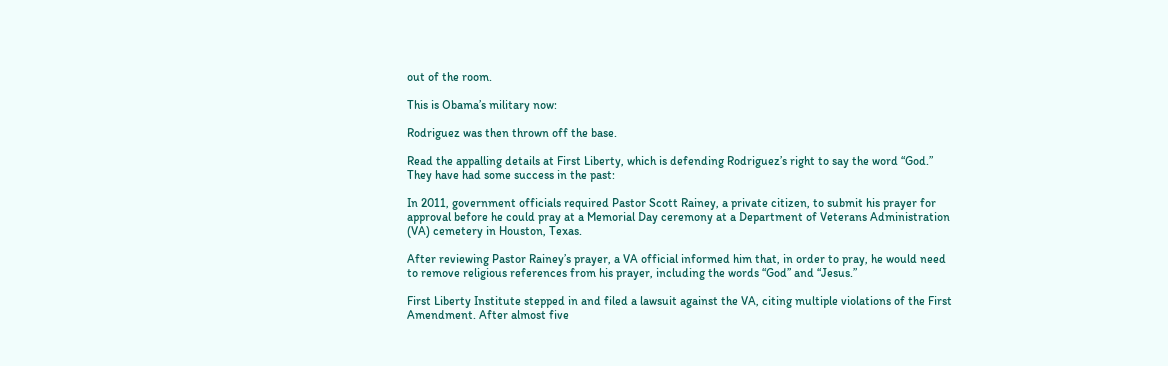out of the room.

This is Obama’s military now:

Rodriguez was then thrown off the base.

Read the appalling details at First Liberty, which is defending Rodriguez’s right to say the word “God.” They have had some success in the past:

In 2011, government officials required Pastor Scott Rainey, a private citizen, to submit his prayer for approval before he could pray at a Memorial Day ceremony at a Department of Veterans Administration (VA) cemetery in Houston, Texas.

After reviewing Pastor Rainey’s prayer, a VA official informed him that, in order to pray, he would need to remove religious references from his prayer, including the words “God” and “Jesus.”

First Liberty Institute stepped in and filed a lawsuit against the VA, citing multiple violations of the First Amendment. After almost five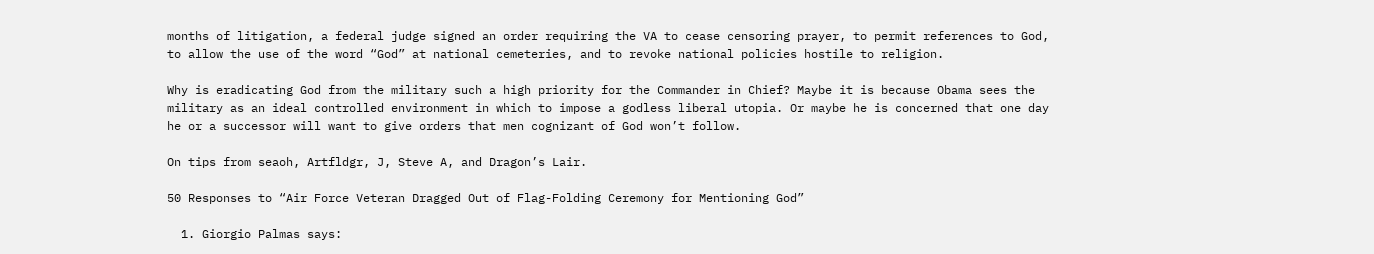months of litigation, a federal judge signed an order requiring the VA to cease censoring prayer, to permit references to God, to allow the use of the word “God” at national cemeteries, and to revoke national policies hostile to religion.

Why is eradicating God from the military such a high priority for the Commander in Chief? Maybe it is because Obama sees the military as an ideal controlled environment in which to impose a godless liberal utopia. Or maybe he is concerned that one day he or a successor will want to give orders that men cognizant of God won’t follow.

On tips from seaoh, Artfldgr, J, Steve A, and Dragon’s Lair.

50 Responses to “Air Force Veteran Dragged Out of Flag-Folding Ceremony for Mentioning God”

  1. Giorgio Palmas says: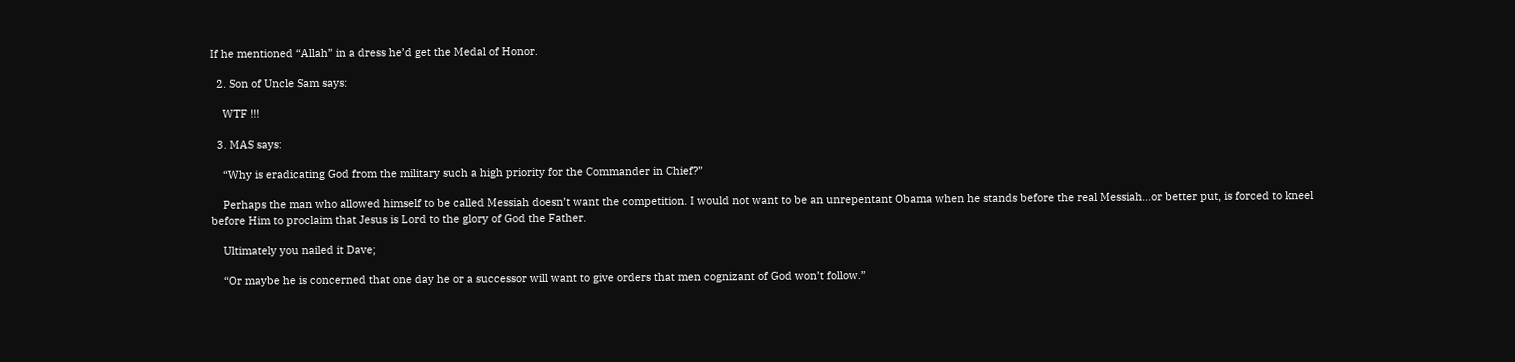If he mentioned “Allah” in a dress he’d get the Medal of Honor.

  2. Son of Uncle Sam says:

    WTF !!!

  3. MAS says:

    “Why is eradicating God from the military such a high priority for the Commander in Chief?”

    Perhaps the man who allowed himself to be called Messiah doesn’t want the competition. I would not want to be an unrepentant Obama when he stands before the real Messiah…or better put, is forced to kneel before Him to proclaim that Jesus is Lord to the glory of God the Father.

    Ultimately you nailed it Dave;

    “Or maybe he is concerned that one day he or a successor will want to give orders that men cognizant of God won’t follow.”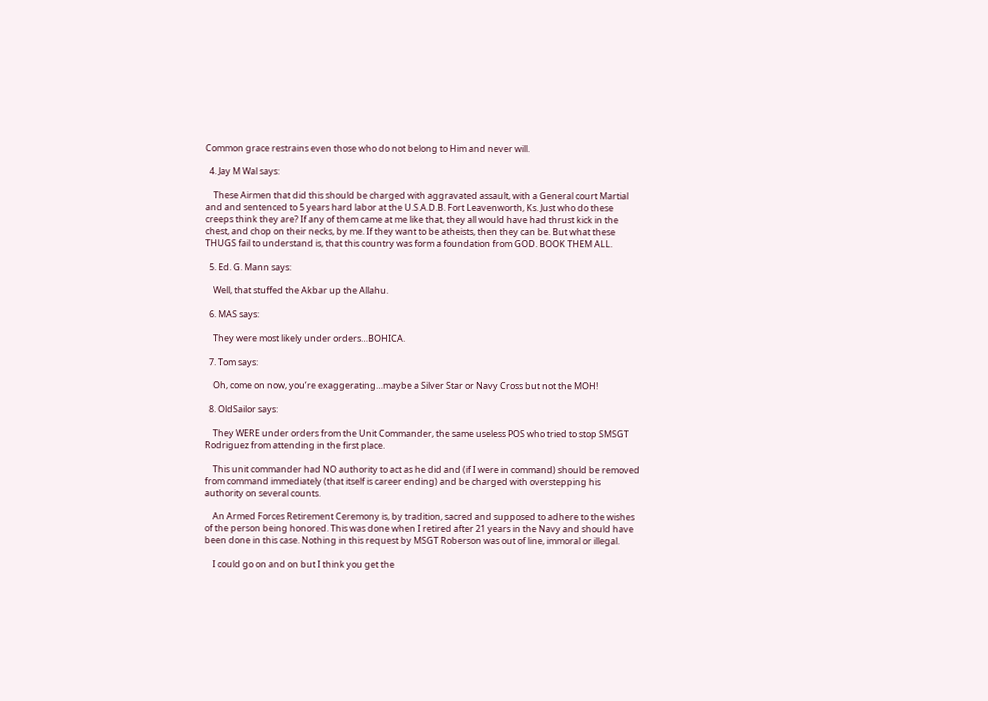Common grace restrains even those who do not belong to Him and never will.

  4. Jay M Wal says:

    These Airmen that did this should be charged with aggravated assault, with a General court Martial and and sentenced to 5 years hard labor at the U.S.A.D.B. Fort Leavenworth, Ks. Just who do these creeps think they are? If any of them came at me like that, they all would have had thrust kick in the chest, and chop on their necks, by me. If they want to be atheists, then they can be. But what these THUGS fail to understand is, that this country was form a foundation from GOD. BOOK THEM ALL.

  5. Ed. G. Mann says:

    Well, that stuffed the Akbar up the Allahu.

  6. MAS says:

    They were most likely under orders…BOHICA.

  7. Tom says:

    Oh, come on now, you’re exaggerating…maybe a Silver Star or Navy Cross but not the MOH!

  8. OldSailor says:

    They WERE under orders from the Unit Commander, the same useless POS who tried to stop SMSGT Rodriguez from attending in the first place.

    This unit commander had NO authority to act as he did and (if I were in command) should be removed from command immediately (that itself is career ending) and be charged with overstepping his authority on several counts.

    An Armed Forces Retirement Ceremony is, by tradition, sacred and supposed to adhere to the wishes of the person being honored. This was done when I retired after 21 years in the Navy and should have been done in this case. Nothing in this request by MSGT Roberson was out of line, immoral or illegal.

    I could go on and on but I think you get the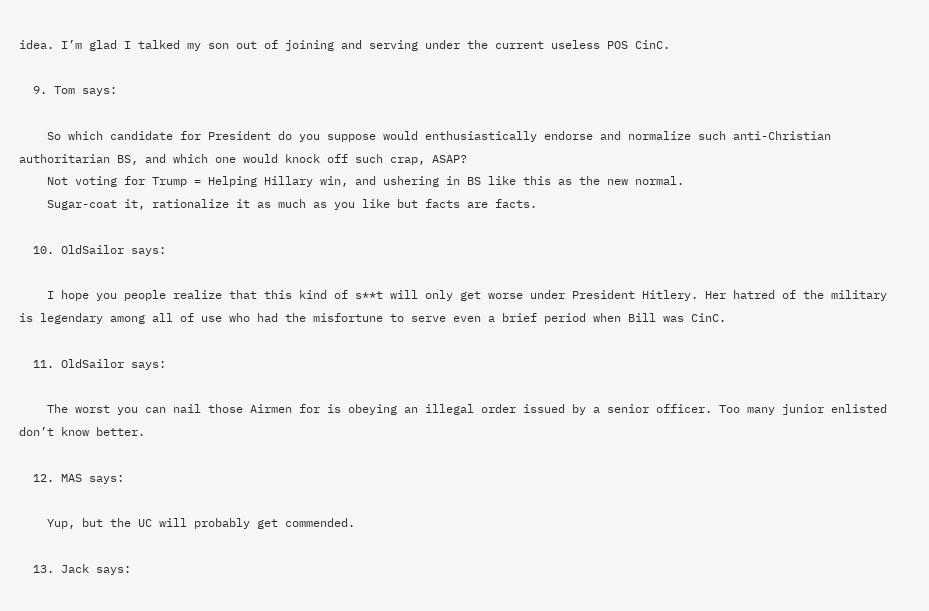idea. I’m glad I talked my son out of joining and serving under the current useless POS CinC.

  9. Tom says:

    So which candidate for President do you suppose would enthusiastically endorse and normalize such anti-Christian authoritarian BS, and which one would knock off such crap, ASAP?
    Not voting for Trump = Helping Hillary win, and ushering in BS like this as the new normal.
    Sugar-coat it, rationalize it as much as you like but facts are facts.

  10. OldSailor says:

    I hope you people realize that this kind of s**t will only get worse under President Hitlery. Her hatred of the military is legendary among all of use who had the misfortune to serve even a brief period when Bill was CinC.

  11. OldSailor says:

    The worst you can nail those Airmen for is obeying an illegal order issued by a senior officer. Too many junior enlisted don’t know better.

  12. MAS says:

    Yup, but the UC will probably get commended.

  13. Jack says: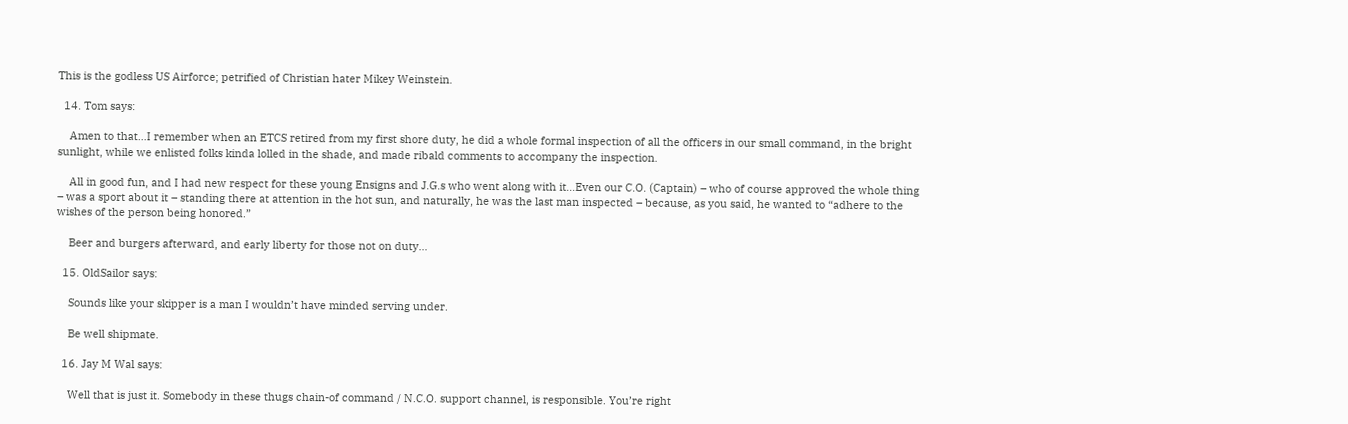This is the godless US Airforce; petrified of Christian hater Mikey Weinstein.

  14. Tom says:

    Amen to that…I remember when an ETCS retired from my first shore duty, he did a whole formal inspection of all the officers in our small command, in the bright sunlight, while we enlisted folks kinda lolled in the shade, and made ribald comments to accompany the inspection.

    All in good fun, and I had new respect for these young Ensigns and J.G.s who went along with it…Even our C.O. (Captain) – who of course approved the whole thing – was a sport about it – standing there at attention in the hot sun, and naturally, he was the last man inspected – because, as you said, he wanted to “adhere to the wishes of the person being honored.”

    Beer and burgers afterward, and early liberty for those not on duty…

  15. OldSailor says:

    Sounds like your skipper is a man I wouldn’t have minded serving under.

    Be well shipmate.

  16. Jay M Wal says:

    Well that is just it. Somebody in these thugs chain-of command / N.C.O. support channel, is responsible. You’re right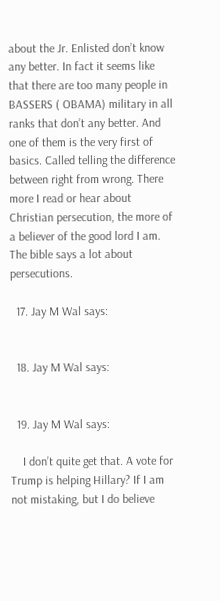about the Jr. Enlisted don’t know any better. In fact it seems like that there are too many people in BASSERS ( OBAMA) military in all ranks that don’t any better. And one of them is the very first of basics. Called telling the difference between right from wrong. There more I read or hear about Christian persecution, the more of a believer of the good lord I am. The bible says a lot about persecutions.

  17. Jay M Wal says:


  18. Jay M Wal says:


  19. Jay M Wal says:

    I don’t quite get that. A vote for Trump is helping Hillary? If I am not mistaking, but I do believe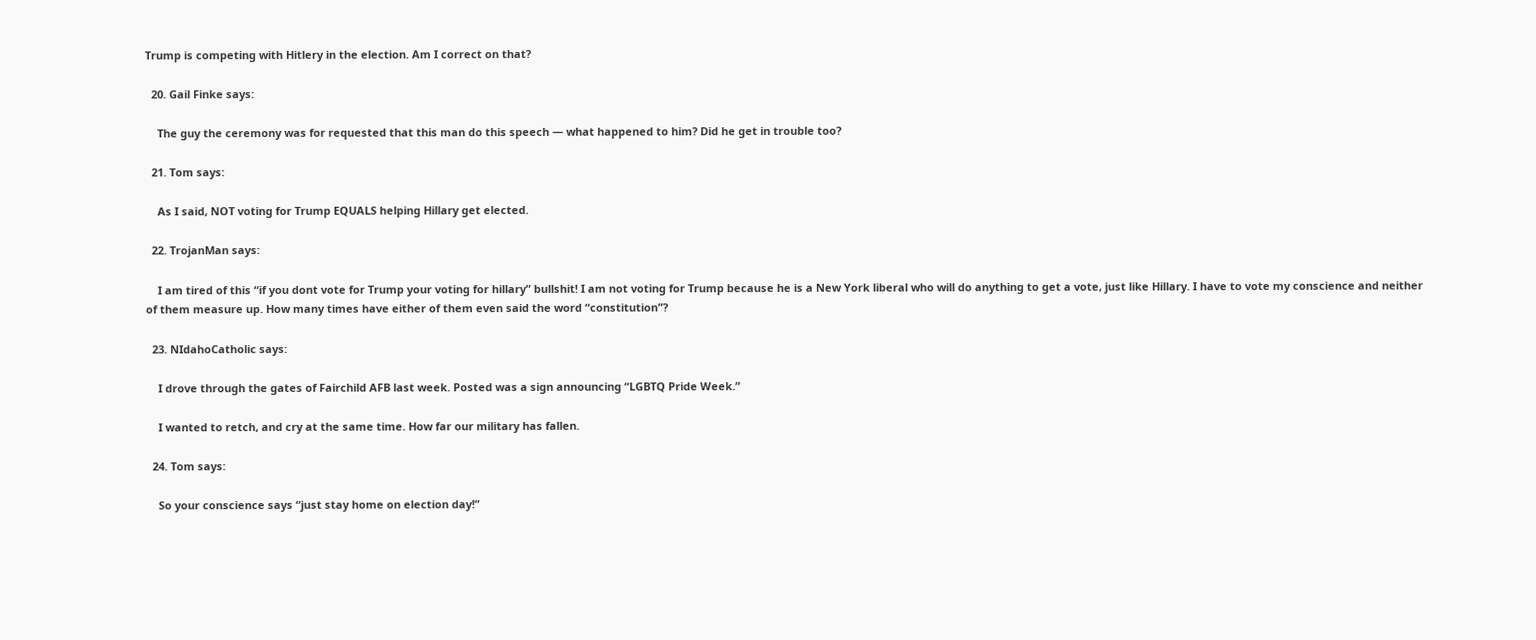Trump is competing with Hitlery in the election. Am I correct on that?

  20. Gail Finke says:

    The guy the ceremony was for requested that this man do this speech — what happened to him? Did he get in trouble too?

  21. Tom says:

    As I said, NOT voting for Trump EQUALS helping Hillary get elected.

  22. TrojanMan says:

    I am tired of this “if you dont vote for Trump your voting for hillary” bullshit! I am not voting for Trump because he is a New York liberal who will do anything to get a vote, just like Hillary. I have to vote my conscience and neither of them measure up. How many times have either of them even said the word “constitution”?

  23. NIdahoCatholic says:

    I drove through the gates of Fairchild AFB last week. Posted was a sign announcing “LGBTQ Pride Week.”

    I wanted to retch, and cry at the same time. How far our military has fallen.

  24. Tom says:

    So your conscience says “just stay home on election day!”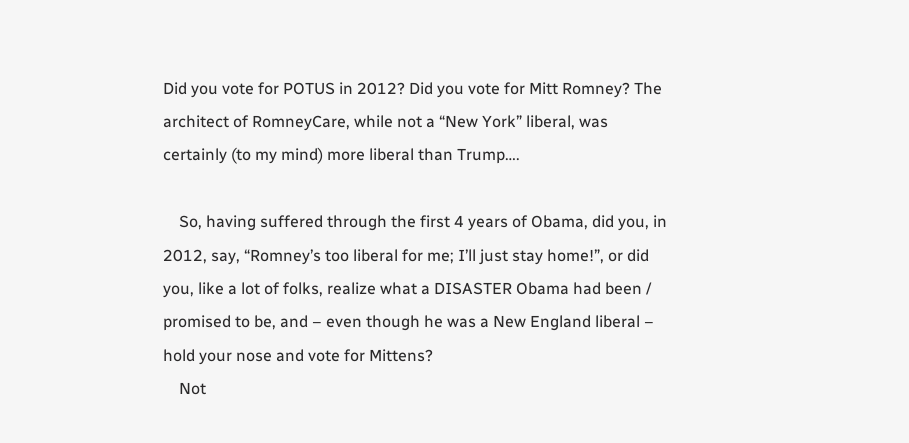Did you vote for POTUS in 2012? Did you vote for Mitt Romney? The architect of RomneyCare, while not a “New York” liberal, was certainly (to my mind) more liberal than Trump….

    So, having suffered through the first 4 years of Obama, did you, in 2012, say, “Romney’s too liberal for me; I’ll just stay home!”, or did you, like a lot of folks, realize what a DISASTER Obama had been / promised to be, and – even though he was a New England liberal – hold your nose and vote for Mittens?
    Not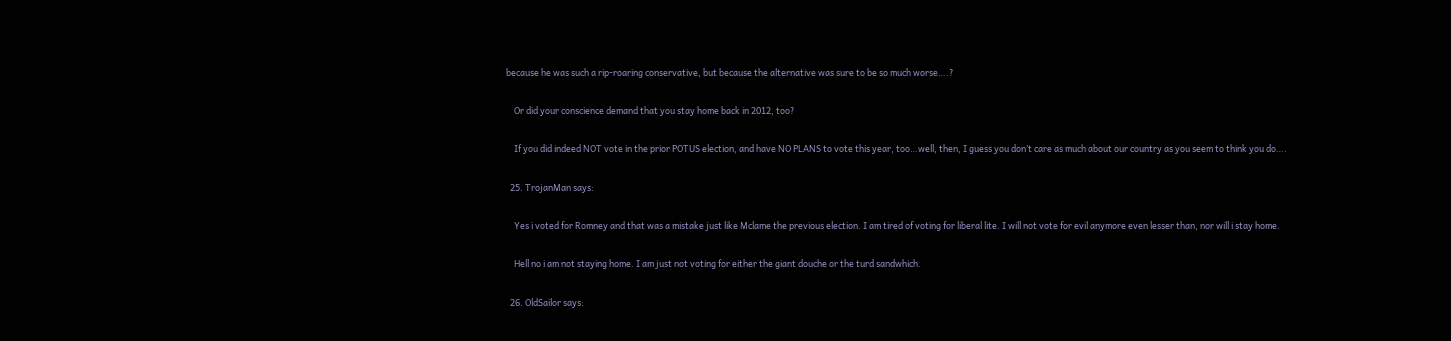because he was such a rip-roaring conservative, but because the alternative was sure to be so much worse….?

    Or did your conscience demand that you stay home back in 2012, too?

    If you did indeed NOT vote in the prior POTUS election, and have NO PLANS to vote this year, too…well, then, I guess you don’t care as much about our country as you seem to think you do….

  25. TrojanMan says:

    Yes i voted for Romney and that was a mistake just like Mclame the previous election. I am tired of voting for liberal lite. I will not vote for evil anymore even lesser than, nor will i stay home.

    Hell no i am not staying home. I am just not voting for either the giant douche or the turd sandwhich.

  26. OldSailor says: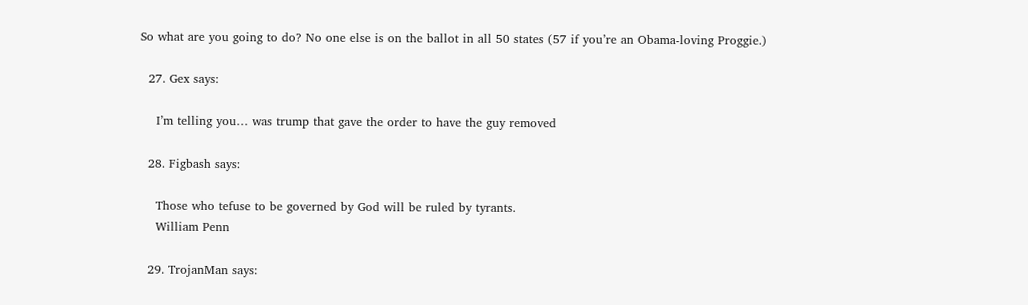So what are you going to do? No one else is on the ballot in all 50 states (57 if you’re an Obama-loving Proggie.)

  27. Gex says:

    I’m telling you… was trump that gave the order to have the guy removed

  28. Figbash says:

    Those who tefuse to be governed by God will be ruled by tyrants.
    William Penn

  29. TrojanMan says: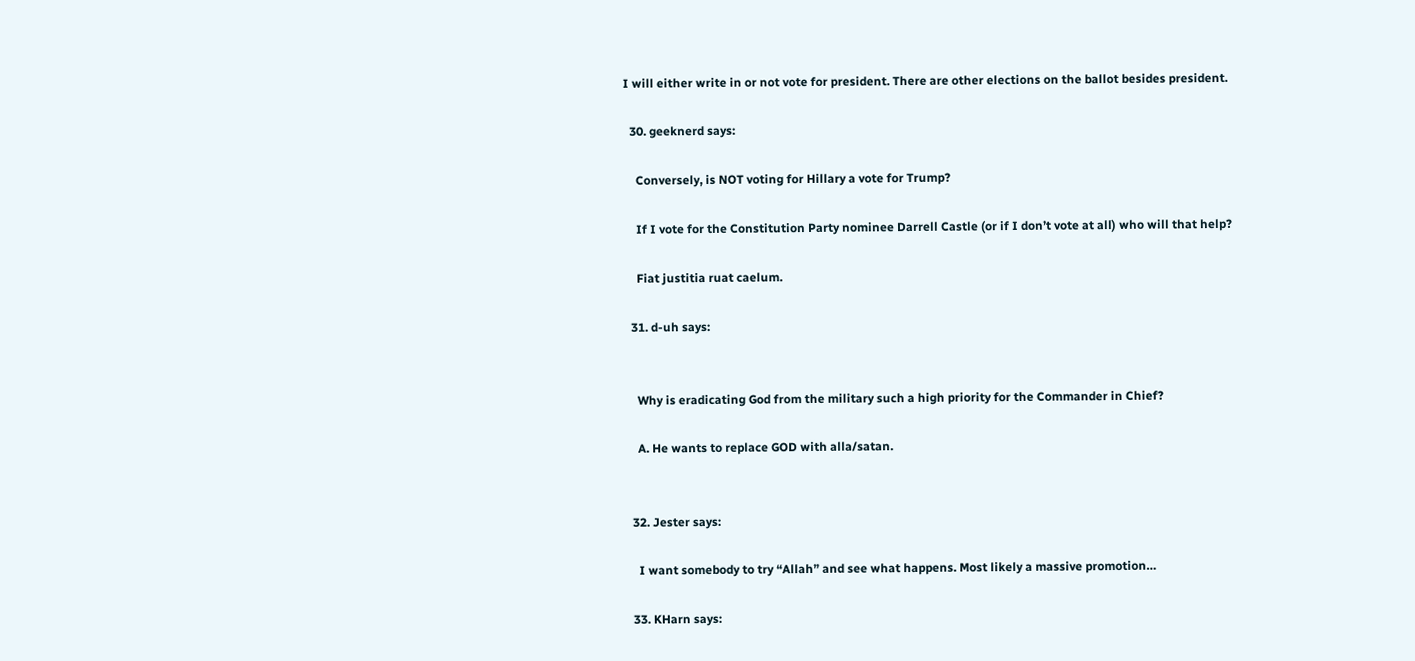I will either write in or not vote for president. There are other elections on the ballot besides president.

  30. geeknerd says:

    Conversely, is NOT voting for Hillary a vote for Trump?

    If I vote for the Constitution Party nominee Darrell Castle (or if I don’t vote at all) who will that help?

    Fiat justitia ruat caelum.

  31. d-uh says:


    Why is eradicating God from the military such a high priority for the Commander in Chief?

    A. He wants to replace GOD with alla/satan.


  32. Jester says:

    I want somebody to try “Allah” and see what happens. Most likely a massive promotion…

  33. KHarn says: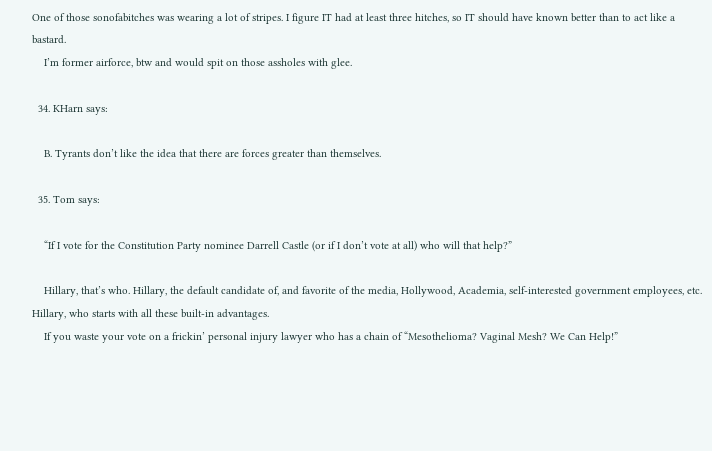One of those sonofabitches was wearing a lot of stripes. I figure IT had at least three hitches, so IT should have known better than to act like a bastard.
    I’m former airforce, btw and would spit on those assholes with glee.

  34. KHarn says:

    B. Tyrants don’t like the idea that there are forces greater than themselves.

  35. Tom says:

    “If I vote for the Constitution Party nominee Darrell Castle (or if I don’t vote at all) who will that help?”

    Hillary, that’s who. Hillary, the default candidate of, and favorite of the media, Hollywood, Academia, self-interested government employees, etc. Hillary, who starts with all these built-in advantages.
    If you waste your vote on a frickin’ personal injury lawyer who has a chain of “Mesothelioma? Vaginal Mesh? We Can Help!”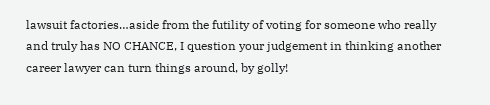lawsuit factories…aside from the futility of voting for someone who really and truly has NO CHANCE, I question your judgement in thinking another career lawyer can turn things around, by golly!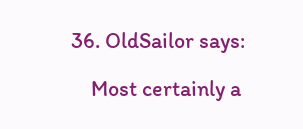36. OldSailor says:

    Most certainly a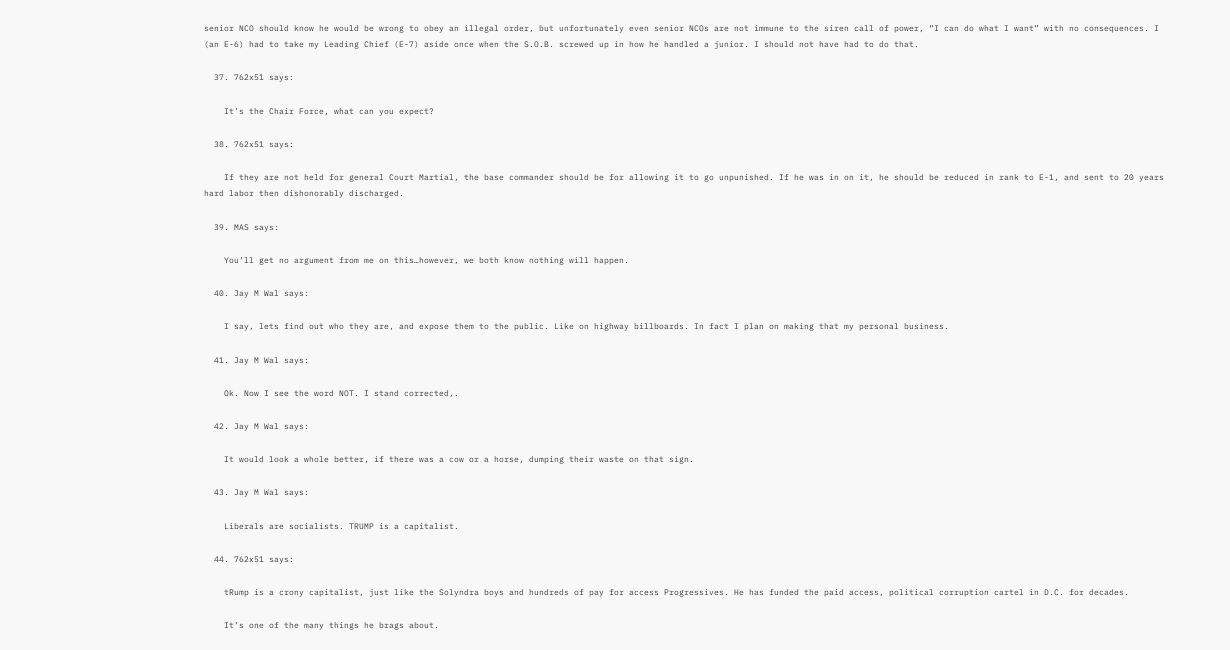senior NCO should know he would be wrong to obey an illegal order, but unfortunately even senior NCOs are not immune to the siren call of power, “I can do what I want” with no consequences. I (an E-6) had to take my Leading Chief (E-7) aside once when the S.O.B. screwed up in how he handled a junior. I should not have had to do that.

  37. 762x51 says:

    It’s the Chair Force, what can you expect?

  38. 762x51 says:

    If they are not held for general Court Martial, the base commander should be for allowing it to go unpunished. If he was in on it, he should be reduced in rank to E-1, and sent to 20 years hard labor then dishonorably discharged.

  39. MAS says:

    You’ll get no argument from me on this…however, we both know nothing will happen.

  40. Jay M Wal says:

    I say, lets find out who they are, and expose them to the public. Like on highway billboards. In fact I plan on making that my personal business.

  41. Jay M Wal says:

    Ok. Now I see the word NOT. I stand corrected,.

  42. Jay M Wal says:

    It would look a whole better, if there was a cow or a horse, dumping their waste on that sign.

  43. Jay M Wal says:

    Liberals are socialists. TRUMP is a capitalist.

  44. 762x51 says:

    tRump is a crony capitalist, just like the Solyndra boys and hundreds of pay for access Progressives. He has funded the paid access, political corruption cartel in D.C. for decades.

    It’s one of the many things he brags about.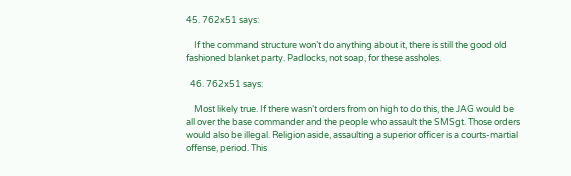45. 762x51 says:

    If the command structure won’t do anything about it, there is still the good old fashioned blanket party. Padlocks, not soap, for these assholes.

  46. 762x51 says:

    Most likely true. If there wasn’t orders from on high to do this, the JAG would be all over the base commander and the people who assault the SMSgt. Those orders would also be illegal. Religion aside, assaulting a superior officer is a courts-martial offense, period. This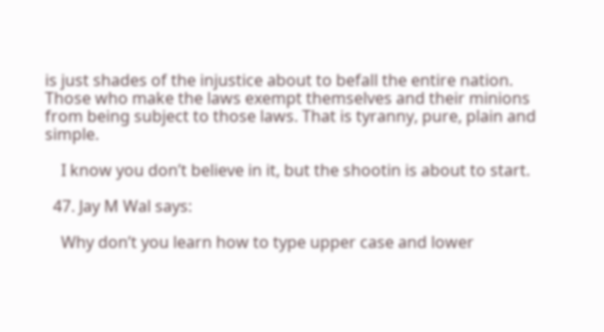is just shades of the injustice about to befall the entire nation. Those who make the laws exempt themselves and their minions from being subject to those laws. That is tyranny, pure, plain and simple.

    I know you don’t believe in it, but the shootin is about to start.

  47. Jay M Wal says:

    Why don’t you learn how to type upper case and lower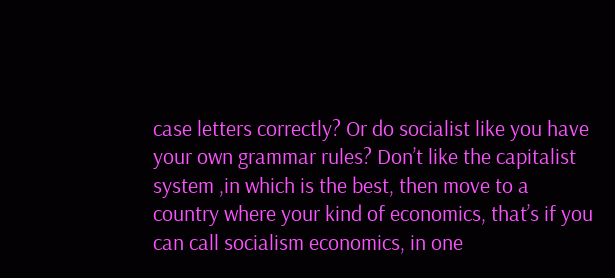case letters correctly? Or do socialist like you have your own grammar rules? Don’t like the capitalist system ,in which is the best, then move to a country where your kind of economics, that’s if you can call socialism economics, in one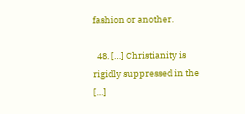fashion or another.

  48. […] Christianity is rigidly suppressed in the […]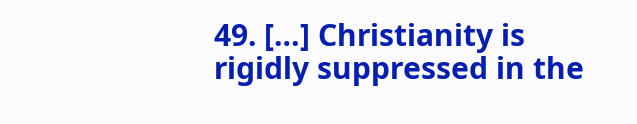49. […] Christianity is rigidly suppressed in the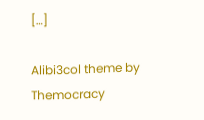[…]

Alibi3col theme by Themocracy